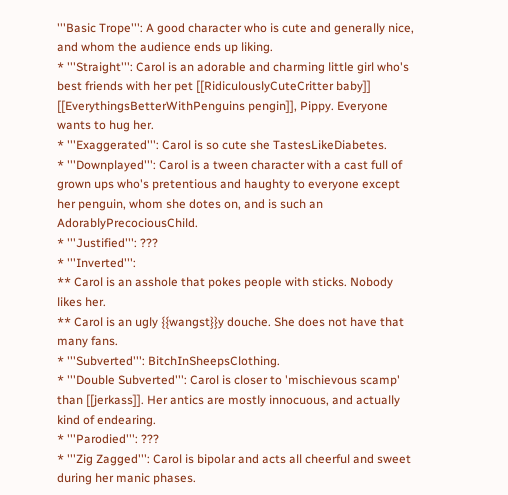'''Basic Trope''': A good character who is cute and generally nice, and whom the audience ends up liking.
* '''Straight''': Carol is an adorable and charming little girl who's best friends with her pet [[RidiculouslyCuteCritter baby]] [[EverythingsBetterWithPenguins pengin]], Pippy. Everyone wants to hug her.
* '''Exaggerated''': Carol is so cute she TastesLikeDiabetes.
* '''Downplayed''': Carol is a tween character with a cast full of grown ups who's pretentious and haughty to everyone except her penguin, whom she dotes on, and is such an AdorablyPrecociousChild.
* '''Justified''': ???
* '''Inverted''':
** Carol is an asshole that pokes people with sticks. Nobody likes her.
** Carol is an ugly {{wangst}}y douche. She does not have that many fans.
* '''Subverted''': BitchInSheepsClothing.
* '''Double Subverted''': Carol is closer to 'mischievous scamp' than [[jerkass]]. Her antics are mostly innocuous, and actually kind of endearing.
* '''Parodied''': ???
* '''Zig Zagged''': Carol is bipolar and acts all cheerful and sweet during her manic phases.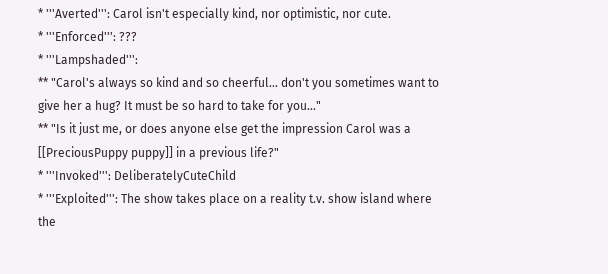* '''Averted''': Carol isn't especially kind, nor optimistic, nor cute.
* '''Enforced''': ???
* '''Lampshaded''':
** "Carol's always so kind and so cheerful... don't you sometimes want to give her a hug? It must be so hard to take for you..."
** "Is it just me, or does anyone else get the impression Carol was a [[PreciousPuppy puppy]] in a previous life?"
* '''Invoked''': DeliberatelyCuteChild
* '''Exploited''': The show takes place on a reality t.v. show island where the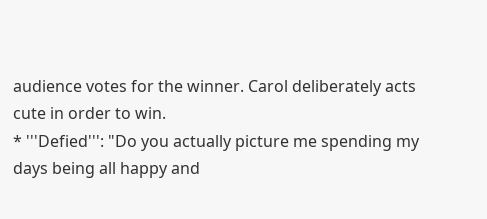audience votes for the winner. Carol deliberately acts cute in order to win.
* '''Defied''': "Do you actually picture me spending my days being all happy and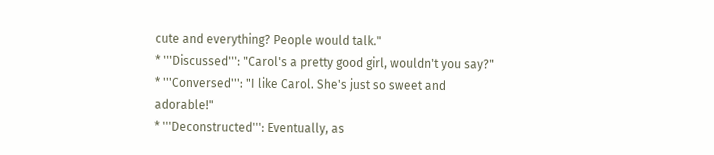cute and everything? People would talk."
* '''Discussed''': "Carol's a pretty good girl, wouldn't you say?"
* '''Conversed''': "I like Carol. She's just so sweet and adorable!"
* '''Deconstructed''': Eventually, as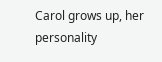Carol grows up, her personality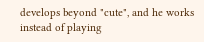develops beyond "cute", and he works instead of playing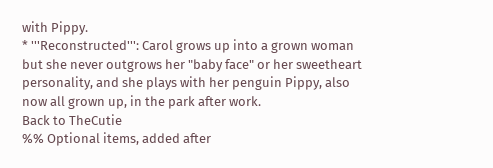with Pippy.
* '''Reconstructed''': Carol grows up into a grown woman but she never outgrows her "baby face" or her sweetheart personality, and she plays with her penguin Pippy, also now all grown up, in the park after work.
Back to TheCutie
%% Optional items, added after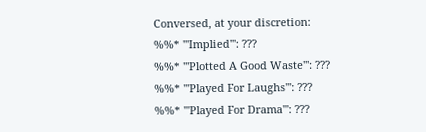Conversed, at your discretion:
%%* '''Implied''': ???
%%* '''Plotted A Good Waste''': ???
%%* '''Played For Laughs''': ???
%%* '''Played For Drama''': ???